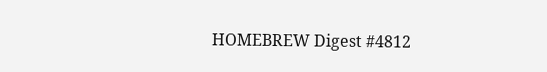HOMEBREW Digest #4812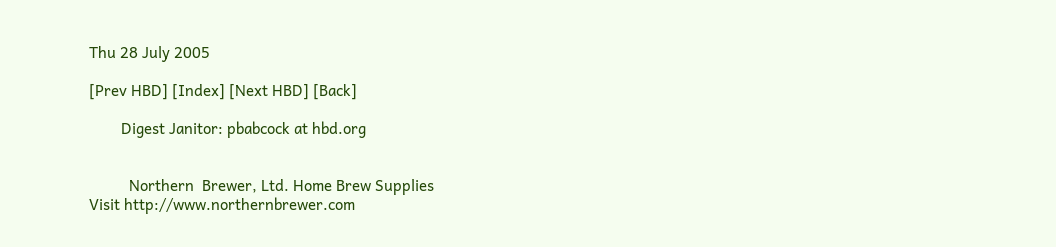Thu 28 July 2005

[Prev HBD] [Index] [Next HBD] [Back]

        Digest Janitor: pbabcock at hbd.org


          Northern  Brewer, Ltd. Home Brew Supplies
Visit http://www.northernbrewer.com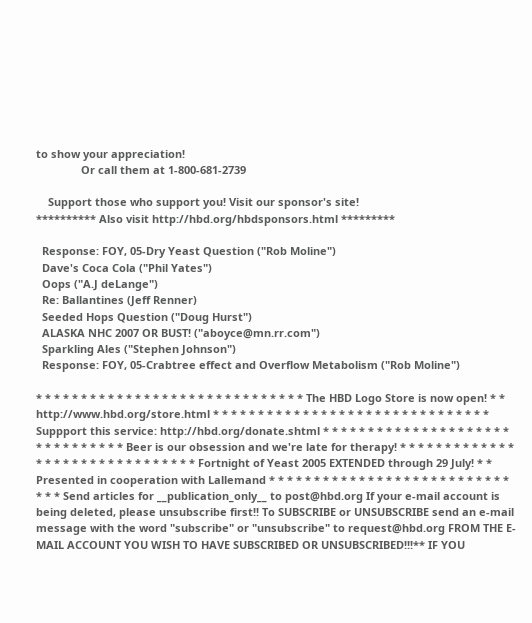to show your appreciation!
               Or call them at 1-800-681-2739

    Support those who support you! Visit our sponsor's site!
********** Also visit http://hbd.org/hbdsponsors.html *********

  Response: FOY, 05-Dry Yeast Question ("Rob Moline")
  Dave's Coca Cola ("Phil Yates")
  Oops ("A.J deLange")
  Re: Ballantines (Jeff Renner)
  Seeded Hops Question ("Doug Hurst")
  ALASKA NHC 2007 OR BUST! ("aboyce@mn.rr.com")
  Sparkling Ales ("Stephen Johnson")
  Response: FOY, 05-Crabtree effect and Overflow Metabolism ("Rob Moline")

* * * * * * * * * * * * * * * * * * * * * * * * * * * * * * The HBD Logo Store is now open! * * http://www.hbd.org/store.html * * * * * * * * * * * * * * * * * * * * * * * * * * * * * * * Suppport this service: http://hbd.org/donate.shtml * * * * * * * * * * * * * * * * * * * * * * * * * * * * * * * Beer is our obsession and we're late for therapy! * * * * * * * * * * * * * * * * * * * * * * * * * * * * * * * Fortnight of Yeast 2005 EXTENDED through 29 July! * * Presented in cooperation with Lallemand * * * * * * * * * * * * * * * * * * * * * * * * * * * * * * Send articles for __publication_only__ to post@hbd.org If your e-mail account is being deleted, please unsubscribe first!! To SUBSCRIBE or UNSUBSCRIBE send an e-mail message with the word "subscribe" or "unsubscribe" to request@hbd.org FROM THE E-MAIL ACCOUNT YOU WISH TO HAVE SUBSCRIBED OR UNSUBSCRIBED!!!** IF YOU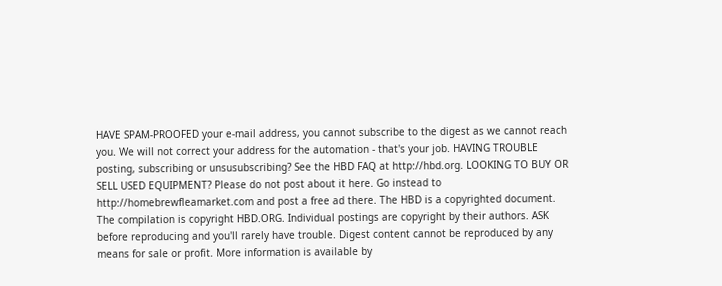HAVE SPAM-PROOFED your e-mail address, you cannot subscribe to the digest as we cannot reach you. We will not correct your address for the automation - that's your job. HAVING TROUBLE posting, subscribing or unsusubscribing? See the HBD FAQ at http://hbd.org. LOOKING TO BUY OR SELL USED EQUIPMENT? Please do not post about it here. Go instead to http://homebrewfleamarket.com and post a free ad there. The HBD is a copyrighted document. The compilation is copyright HBD.ORG. Individual postings are copyright by their authors. ASK before reproducing and you'll rarely have trouble. Digest content cannot be reproduced by any means for sale or profit. More information is available by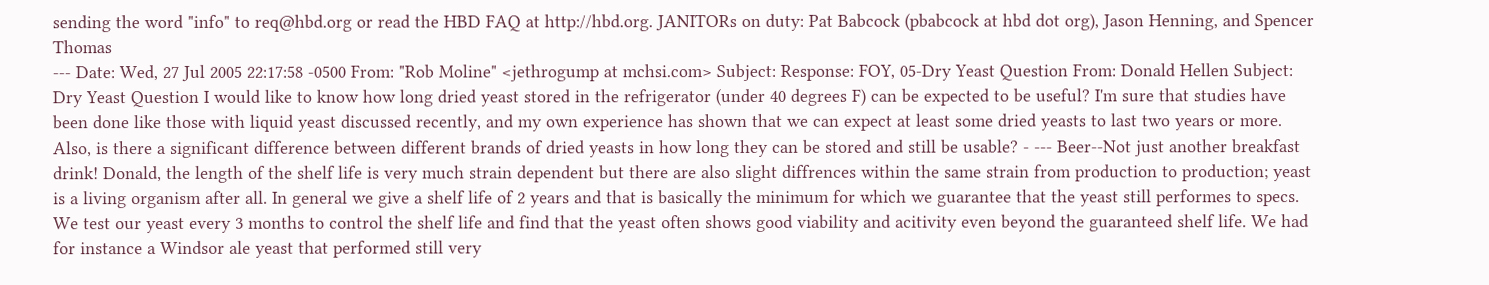sending the word "info" to req@hbd.org or read the HBD FAQ at http://hbd.org. JANITORs on duty: Pat Babcock (pbabcock at hbd dot org), Jason Henning, and Spencer Thomas
--- Date: Wed, 27 Jul 2005 22:17:58 -0500 From: "Rob Moline" <jethrogump at mchsi.com> Subject: Response: FOY, 05-Dry Yeast Question From: Donald Hellen Subject: Dry Yeast Question I would like to know how long dried yeast stored in the refrigerator (under 40 degrees F) can be expected to be useful? I'm sure that studies have been done like those with liquid yeast discussed recently, and my own experience has shown that we can expect at least some dried yeasts to last two years or more. Also, is there a significant difference between different brands of dried yeasts in how long they can be stored and still be usable? - --- Beer--Not just another breakfast drink! Donald, the length of the shelf life is very much strain dependent but there are also slight diffrences within the same strain from production to production; yeast is a living organism after all. In general we give a shelf life of 2 years and that is basically the minimum for which we guarantee that the yeast still performes to specs. We test our yeast every 3 months to control the shelf life and find that the yeast often shows good viability and acitivity even beyond the guaranteed shelf life. We had for instance a Windsor ale yeast that performed still very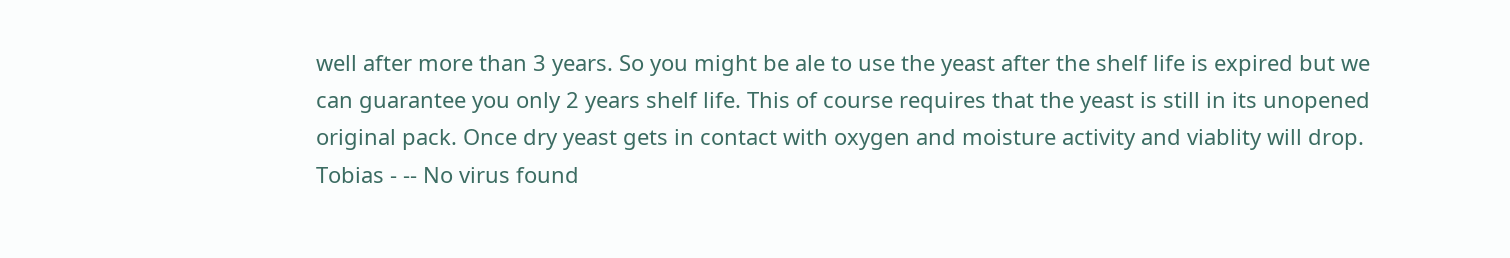well after more than 3 years. So you might be ale to use the yeast after the shelf life is expired but we can guarantee you only 2 years shelf life. This of course requires that the yeast is still in its unopened original pack. Once dry yeast gets in contact with oxygen and moisture activity and viablity will drop. Tobias - -- No virus found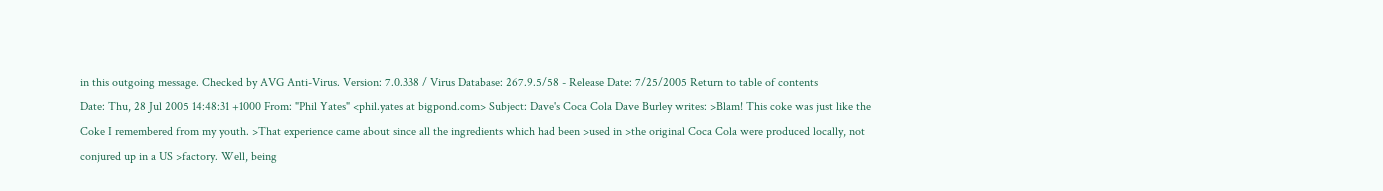in this outgoing message. Checked by AVG Anti-Virus. Version: 7.0.338 / Virus Database: 267.9.5/58 - Release Date: 7/25/2005 Return to table of contents
Date: Thu, 28 Jul 2005 14:48:31 +1000 From: "Phil Yates" <phil.yates at bigpond.com> Subject: Dave's Coca Cola Dave Burley writes: >Blam! This coke was just like the Coke I remembered from my youth. >That experience came about since all the ingredients which had been >used in >the original Coca Cola were produced locally, not conjured up in a US >factory. Well, being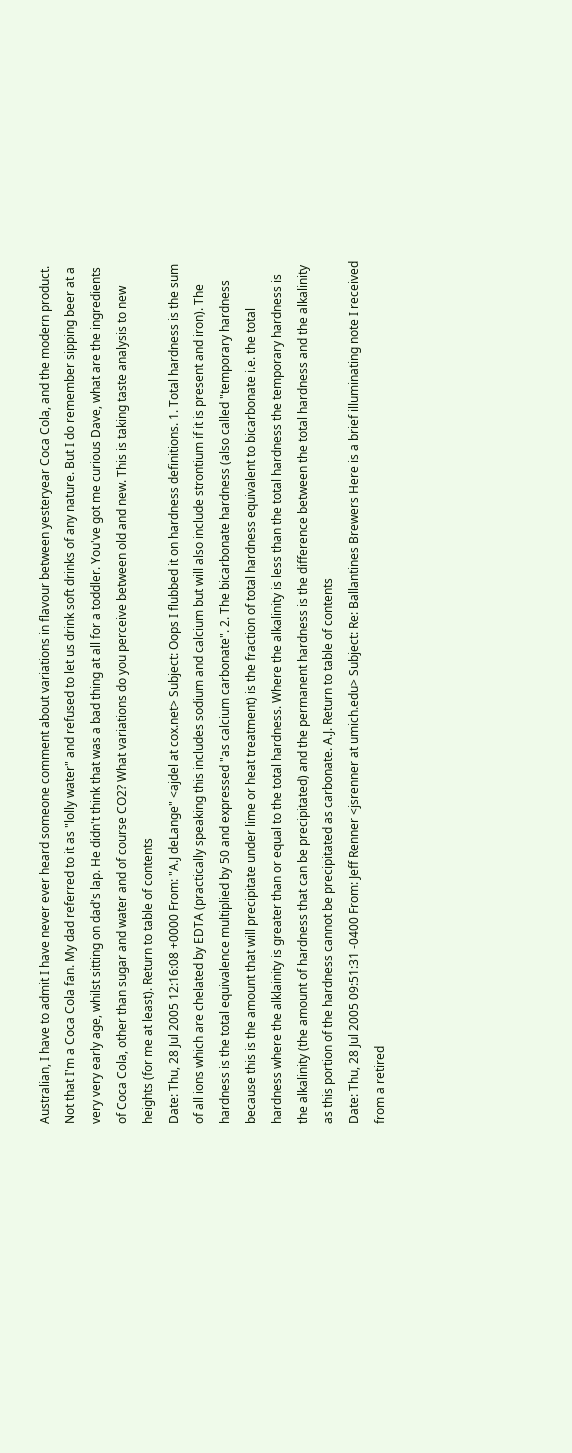Australian, I have to admit I have never ever heard someone comment about variations in flavour between yesteryear Coca Cola, and the modern product. Not that I'm a Coca Cola fan. My dad referred to it as "lolly water" and refused to let us drink soft drinks of any nature. But I do remember sipping beer at a very very early age, whilst sitting on dad's lap. He didn't think that was a bad thing at all for a toddler. You've got me curious Dave, what are the ingredients of Coca Cola, other than sugar and water and of course CO2? What variations do you perceive between old and new. This is taking taste analysis to new heights (for me at least). Return to table of contents
Date: Thu, 28 Jul 2005 12:16:08 +0000 From: "A.J deLange" <ajdel at cox.net> Subject: Oops I flubbed it on hardness definitions. 1. Total hardness is the sum of all ions which are chelated by EDTA (practically speaking this includes sodium and calcium but will also include strontium if it is present and iron). The hardness is the total equivalence multiplied by 50 and expressed "as calcium carbonate". 2. The bicarbonate hardness (also called "temporary hardness because this is the amount that will precipitate under lime or heat treatment) is the fraction of total hardness equivalent to bicarbonate i.e. the total hardness where the alklainity is greater than or equal to the total hardness. Where the alkalinity is less than the total hardness the temporary hardness is the alkalinity (the amount of hardness that can be precipitated) and the permanent hardness is the difference between the total hardness and the alkalinity as this portion of the hardness cannot be precipitated as carbonate. A.J. Return to table of contents
Date: Thu, 28 Jul 2005 09:51:31 -0400 From: Jeff Renner <jsrenner at umich.edu> Subject: Re: Ballantines Brewers Here is a brief illuminating note I received from a retired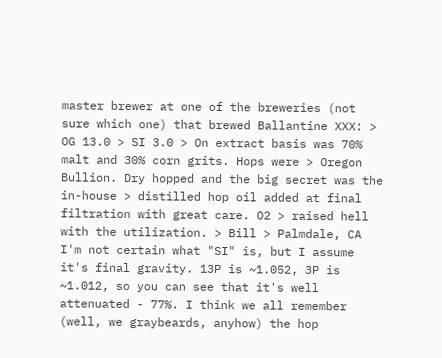master brewer at one of the breweries (not sure which one) that brewed Ballantine XXX: > OG 13.0 > SI 3.0 > On extract basis was 70% malt and 30% corn grits. Hops were > Oregon Bullion. Dry hopped and the big secret was the in-house > distilled hop oil added at final filtration with great care. O2 > raised hell with the utilization. > Bill > Palmdale, CA I'm not certain what "SI" is, but I assume it's final gravity. 13P is ~1.052, 3P is ~1.012, so you can see that it's well attenuated - 77%. I think we all remember (well, we graybeards, anyhow) the hop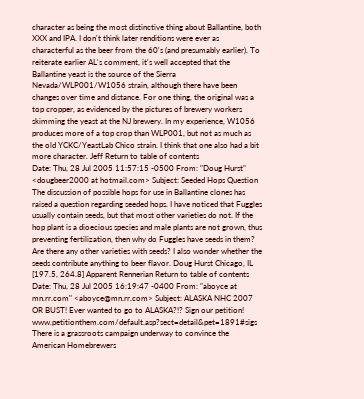character as being the most distinctive thing about Ballantine, both XXX and IPA. I don't think later renditions were ever as characterful as the beer from the 60's (and presumably earlier). To reiterate earlier AL's comment, it's well accepted that the Ballantine yeast is the source of the Sierra Nevada/WLP001/W1056 strain, although there have been changes over time and distance. For one thing, the original was a top cropper, as evidenced by the pictures of brewery workers skimming the yeast at the NJ brewery. In my experience, W1056 produces more of a top crop than WLP001, but not as much as the old YCKC/YeastLab Chico strain. I think that one also had a bit more character. Jeff Return to table of contents
Date: Thu, 28 Jul 2005 11:57:15 -0500 From: "Doug Hurst" <dougbeer2000 at hotmail.com> Subject: Seeded Hops Question The discussion of possible hops for use in Ballantine clones has raised a question regarding seeded hops. I have noticed that Fuggles usually contain seeds, but that most other varieties do not. If the hop plant is a dioecious species and male plants are not grown, thus preventing fertilization, then why do Fuggles have seeds in them? Are there any other varieties with seeds? I also wonder whether the seeds contribute anything to beer flavor. Doug Hurst Chicago, IL [197.5, 264.8] Apparent Rennerian Return to table of contents
Date: Thu, 28 Jul 2005 16:19:47 -0400 From: "aboyce at mn.rr.com" <aboyce@mn.rr.com> Subject: ALASKA NHC 2007 OR BUST! Ever wanted to go to ALASKA?!? Sign our petition! www.petitionthem.com/default.asp?sect=detail&pet=1891#sigs There is a grassroots campaign underway to convince the American Homebrewers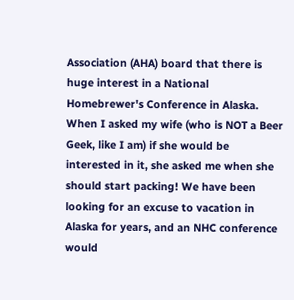Association (AHA) board that there is huge interest in a National Homebrewer's Conference in Alaska. When I asked my wife (who is NOT a Beer Geek, like I am) if she would be interested in it, she asked me when she should start packing! We have been looking for an excuse to vacation in Alaska for years, and an NHC conference would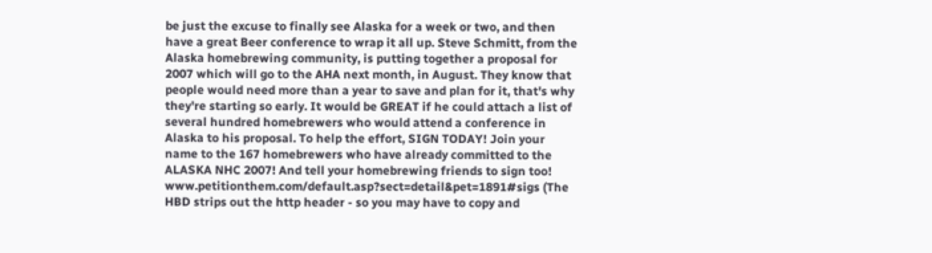be just the excuse to finally see Alaska for a week or two, and then have a great Beer conference to wrap it all up. Steve Schmitt, from the Alaska homebrewing community, is putting together a proposal for 2007 which will go to the AHA next month, in August. They know that people would need more than a year to save and plan for it, that's why they're starting so early. It would be GREAT if he could attach a list of several hundred homebrewers who would attend a conference in Alaska to his proposal. To help the effort, SIGN TODAY! Join your name to the 167 homebrewers who have already committed to the ALASKA NHC 2007! And tell your homebrewing friends to sign too! www.petitionthem.com/default.asp?sect=detail&pet=1891#sigs (The HBD strips out the http header - so you may have to copy and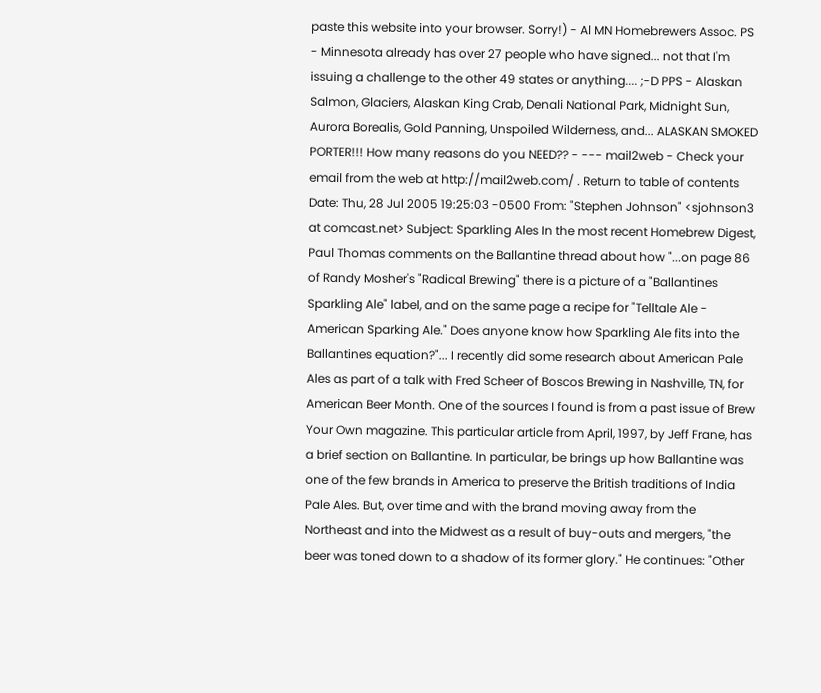paste this website into your browser. Sorry!) - Al MN Homebrewers Assoc. PS - Minnesota already has over 27 people who have signed... not that I'm issuing a challenge to the other 49 states or anything.... ;-D PPS - Alaskan Salmon, Glaciers, Alaskan King Crab, Denali National Park, Midnight Sun, Aurora Borealis, Gold Panning, Unspoiled Wilderness, and... ALASKAN SMOKED PORTER!!! How many reasons do you NEED?? - --- mail2web - Check your email from the web at http://mail2web.com/ . Return to table of contents
Date: Thu, 28 Jul 2005 19:25:03 -0500 From: "Stephen Johnson" <sjohnson3 at comcast.net> Subject: Sparkling Ales In the most recent Homebrew Digest, Paul Thomas comments on the Ballantine thread about how "...on page 86 of Randy Mosher's "Radical Brewing" there is a picture of a "Ballantines Sparkling Ale" label, and on the same page a recipe for "Telltale Ale - American Sparking Ale." Does anyone know how Sparkling Ale fits into the Ballantines equation?"... I recently did some research about American Pale Ales as part of a talk with Fred Scheer of Boscos Brewing in Nashville, TN, for American Beer Month. One of the sources I found is from a past issue of Brew Your Own magazine. This particular article from April, 1997, by Jeff Frane, has a brief section on Ballantine. In particular, be brings up how Ballantine was one of the few brands in America to preserve the British traditions of India Pale Ales. But, over time and with the brand moving away from the Northeast and into the Midwest as a result of buy-outs and mergers, "the beer was toned down to a shadow of its former glory." He continues: "Other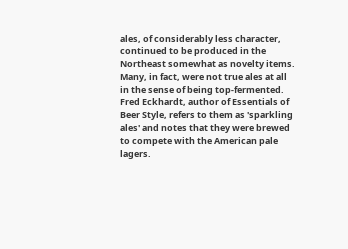ales, of considerably less character, continued to be produced in the Northeast somewhat as novelty items. Many, in fact, were not true ales at all in the sense of being top-fermented. Fred Eckhardt, author of Essentials of Beer Style, refers to them as 'sparkling ales' and notes that they were brewed to compete with the American pale lagers.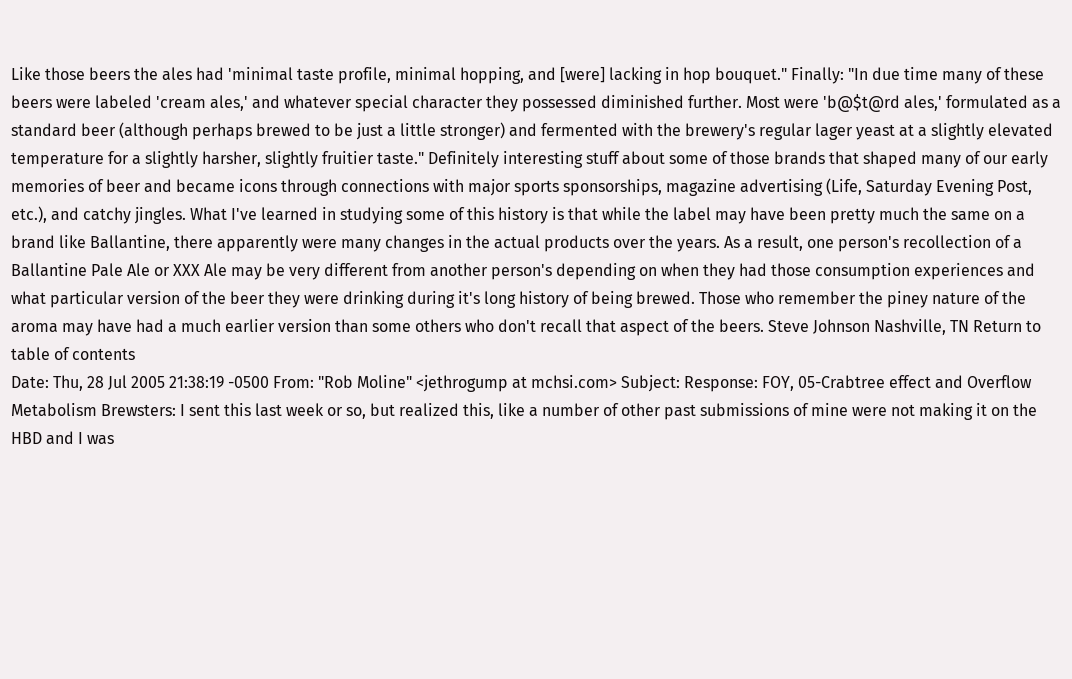Like those beers the ales had 'minimal taste profile, minimal hopping, and [were] lacking in hop bouquet." Finally: "In due time many of these beers were labeled 'cream ales,' and whatever special character they possessed diminished further. Most were 'b@$t@rd ales,' formulated as a standard beer (although perhaps brewed to be just a little stronger) and fermented with the brewery's regular lager yeast at a slightly elevated temperature for a slightly harsher, slightly fruitier taste." Definitely interesting stuff about some of those brands that shaped many of our early memories of beer and became icons through connections with major sports sponsorships, magazine advertising (Life, Saturday Evening Post, etc.), and catchy jingles. What I've learned in studying some of this history is that while the label may have been pretty much the same on a brand like Ballantine, there apparently were many changes in the actual products over the years. As a result, one person's recollection of a Ballantine Pale Ale or XXX Ale may be very different from another person's depending on when they had those consumption experiences and what particular version of the beer they were drinking during it's long history of being brewed. Those who remember the piney nature of the aroma may have had a much earlier version than some others who don't recall that aspect of the beers. Steve Johnson Nashville, TN Return to table of contents
Date: Thu, 28 Jul 2005 21:38:19 -0500 From: "Rob Moline" <jethrogump at mchsi.com> Subject: Response: FOY, 05-Crabtree effect and Overflow Metabolism Brewsters: I sent this last week or so, but realized this, like a number of other past submissions of mine were not making it on the HBD and I was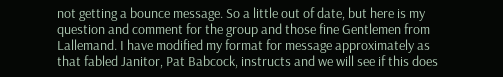not getting a bounce message. So a little out of date, but here is my question and comment for the group and those fine Gentlemen from Lallemand. I have modified my format for message approximately as that fabled Janitor, Pat Babcock, instructs and we will see if this does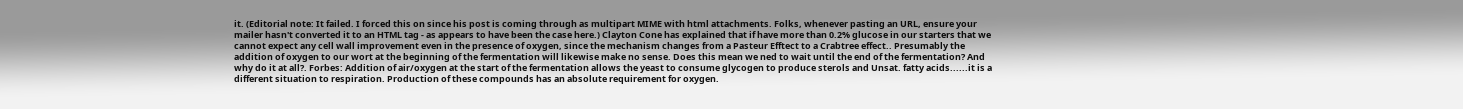it. (Editorial note: It failed. I forced this on since his post is coming through as multipart MIME with html attachments. Folks, whenever pasting an URL, ensure your mailer hasn't converted it to an HTML tag - as appears to have been the case here.) Clayton Cone has explained that if have more than 0.2% glucose in our starters that we cannot expect any cell wall improvement even in the presence of oxygen, since the mechanism changes from a Pasteur Efftect to a Crabtree effect.. Presumably the addition of oxygen to our wort at the beginning of the fermentation will likewise make no sense. Does this mean we ned to wait until the end of the fermentation? And why do it at all?. Forbes: Addition of air/oxygen at the start of the fermentation allows the yeast to consume glycogen to produce sterols and Unsat. fatty acids......it is a different situation to respiration. Production of these compounds has an absolute requirement for oxygen.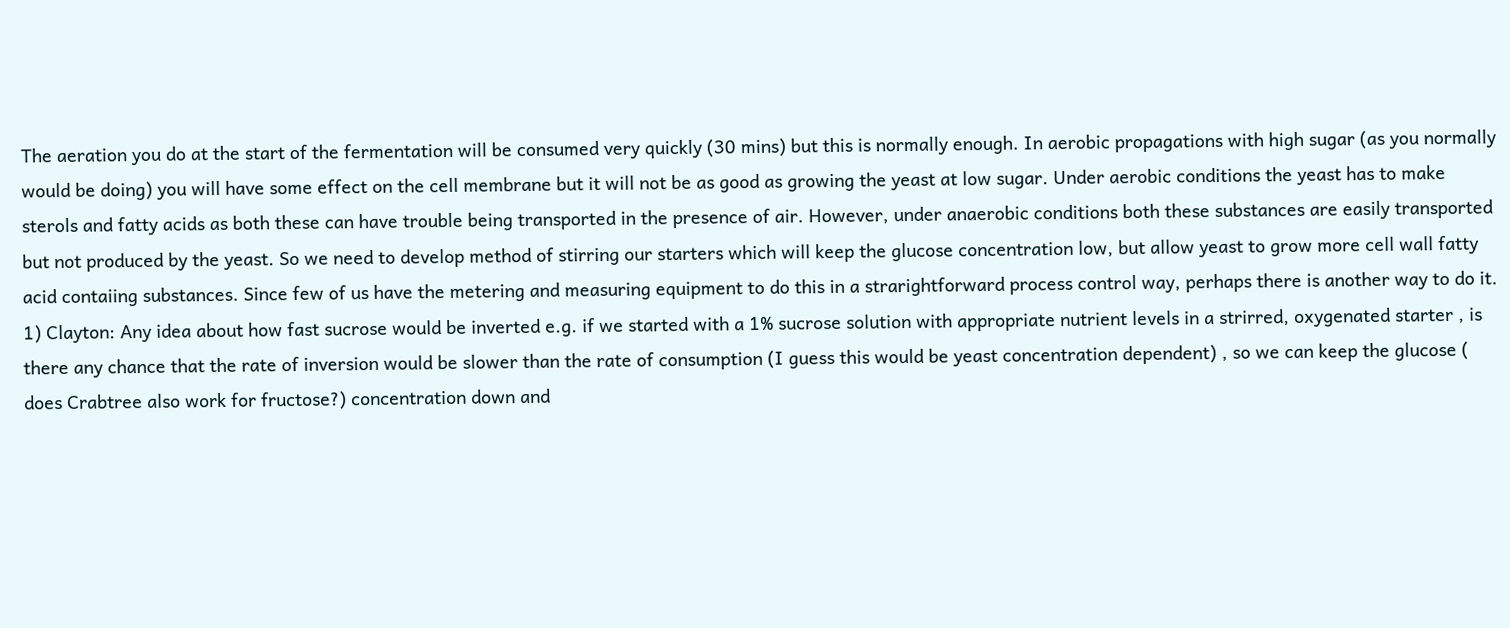The aeration you do at the start of the fermentation will be consumed very quickly (30 mins) but this is normally enough. In aerobic propagations with high sugar (as you normally would be doing) you will have some effect on the cell membrane but it will not be as good as growing the yeast at low sugar. Under aerobic conditions the yeast has to make sterols and fatty acids as both these can have trouble being transported in the presence of air. However, under anaerobic conditions both these substances are easily transported but not produced by the yeast. So we need to develop method of stirring our starters which will keep the glucose concentration low, but allow yeast to grow more cell wall fatty acid contaiing substances. Since few of us have the metering and measuring equipment to do this in a strarightforward process control way, perhaps there is another way to do it. 1) Clayton: Any idea about how fast sucrose would be inverted e.g. if we started with a 1% sucrose solution with appropriate nutrient levels in a strirred, oxygenated starter , is there any chance that the rate of inversion would be slower than the rate of consumption (I guess this would be yeast concentration dependent) , so we can keep the glucose ( does Crabtree also work for fructose?) concentration down and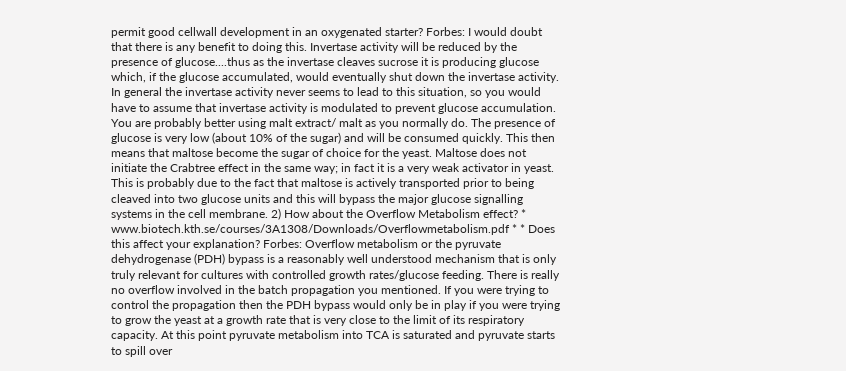permit good cellwall development in an oxygenated starter? Forbes: I would doubt that there is any benefit to doing this. Invertase activity will be reduced by the presence of glucose....thus as the invertase cleaves sucrose it is producing glucose which, if the glucose accumulated, would eventually shut down the invertase activity. In general the invertase activity never seems to lead to this situation, so you would have to assume that invertase activity is modulated to prevent glucose accumulation. You are probably better using malt extract/ malt as you normally do. The presence of glucose is very low (about 10% of the sugar) and will be consumed quickly. This then means that maltose become the sugar of choice for the yeast. Maltose does not initiate the Crabtree effect in the same way; in fact it is a very weak activator in yeast. This is probably due to the fact that maltose is actively transported prior to being cleaved into two glucose units and this will bypass the major glucose signalling systems in the cell membrane. 2) How about the Overflow Metabolism effect? * www.biotech.kth.se/courses/3A1308/Downloads/Overflowmetabolism.pdf * * Does this affect your explanation? Forbes: Overflow metabolism or the pyruvate dehydrogenase (PDH) bypass is a reasonably well understood mechanism that is only truly relevant for cultures with controlled growth rates/glucose feeding. There is really no overflow involved in the batch propagation you mentioned. If you were trying to control the propagation then the PDH bypass would only be in play if you were trying to grow the yeast at a growth rate that is very close to the limit of its respiratory capacity. At this point pyruvate metabolism into TCA is saturated and pyruvate starts to spill over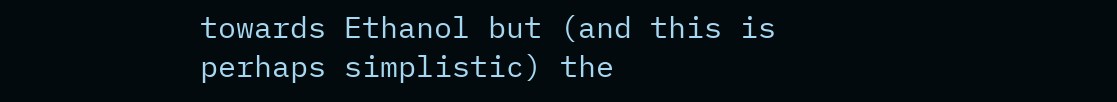towards Ethanol but (and this is perhaps simplistic) the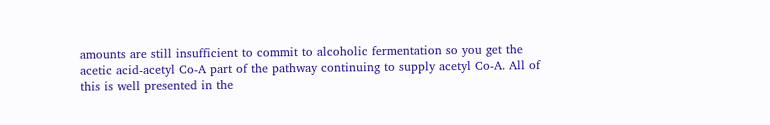amounts are still insufficient to commit to alcoholic fermentation so you get the acetic acid-acetyl Co-A part of the pathway continuing to supply acetyl Co-A. All of this is well presented in the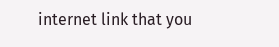internet link that you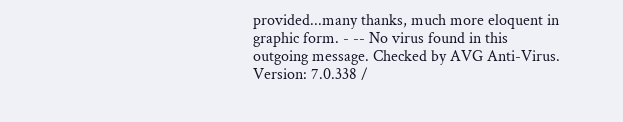provided...many thanks, much more eloquent in graphic form. - -- No virus found in this outgoing message. Checked by AVG Anti-Virus. Version: 7.0.338 /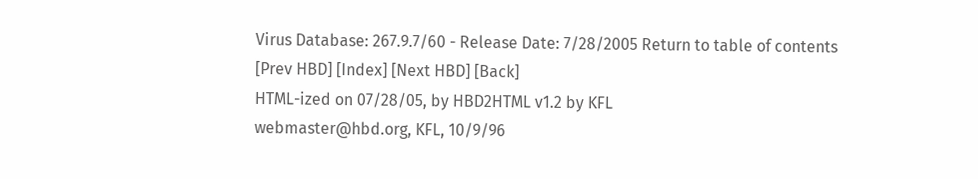Virus Database: 267.9.7/60 - Release Date: 7/28/2005 Return to table of contents
[Prev HBD] [Index] [Next HBD] [Back]
HTML-ized on 07/28/05, by HBD2HTML v1.2 by KFL
webmaster@hbd.org, KFL, 10/9/96